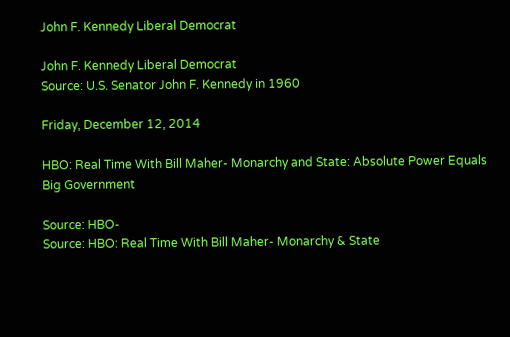John F. Kennedy Liberal Democrat

John F. Kennedy Liberal Democrat
Source: U.S. Senator John F. Kennedy in 1960

Friday, December 12, 2014

HBO: Real Time With Bill Maher- Monarchy and State: Absolute Power Equals Big Government

Source: HBO-
Source: HBO: Real Time With Bill Maher- Monarchy & State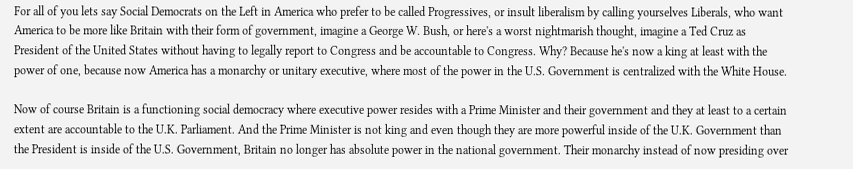For all of you lets say Social Democrats on the Left in America who prefer to be called Progressives, or insult liberalism by calling yourselves Liberals, who want America to be more like Britain with their form of government, imagine a George W. Bush, or here's a worst nightmarish thought, imagine a Ted Cruz as President of the United States without having to legally report to Congress and be accountable to Congress. Why? Because he's now a king at least with the power of one, because now America has a monarchy or unitary executive, where most of the power in the U.S. Government is centralized with the White House.

Now of course Britain is a functioning social democracy where executive power resides with a Prime Minister and their government and they at least to a certain extent are accountable to the U.K. Parliament. And the Prime Minister is not king and even though they are more powerful inside of the U.K. Government than the President is inside of the U.S. Government, Britain no longer has absolute power in the national government. Their monarchy instead of now presiding over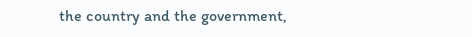the country and the government,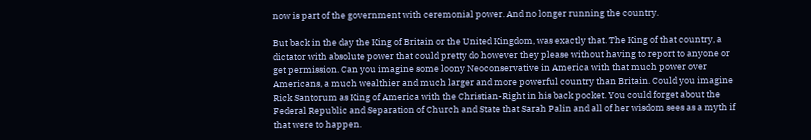now is part of the government with ceremonial power. And no longer running the country.

But back in the day the King of Britain or the United Kingdom, was exactly that. The King of that country, a dictator with absolute power that could pretty do however they please without having to report to anyone or get permission. Can you imagine some loony Neoconservative in America with that much power over Americans, a much wealthier and much larger and more powerful country than Britain. Could you imagine Rick Santorum as King of America with the Christian-Right in his back pocket. You could forget about the Federal Republic and Separation of Church and State that Sarah Palin and all of her wisdom sees as a myth if that were to happen.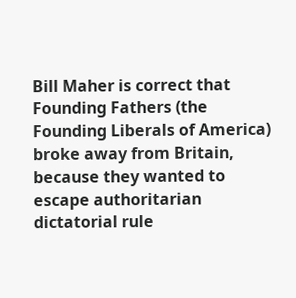Bill Maher is correct that Founding Fathers (the Founding Liberals of America) broke away from Britain, because they wanted to escape authoritarian dictatorial rule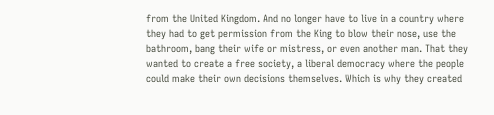from the United Kingdom. And no longer have to live in a country where they had to get permission from the King to blow their nose, use the bathroom, bang their wife or mistress, or even another man. That they wanted to create a free society, a liberal democracy where the people could make their own decisions themselves. Which is why they created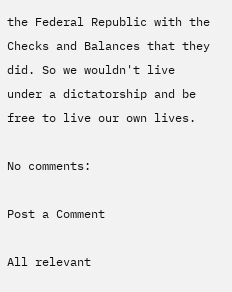the Federal Republic with the Checks and Balances that they did. So we wouldn't live under a dictatorship and be free to live our own lives.

No comments:

Post a Comment

All relevant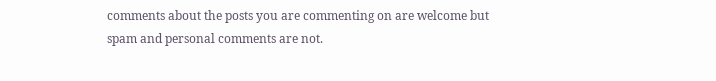comments about the posts you are commenting on are welcome but spam and personal comments are not.